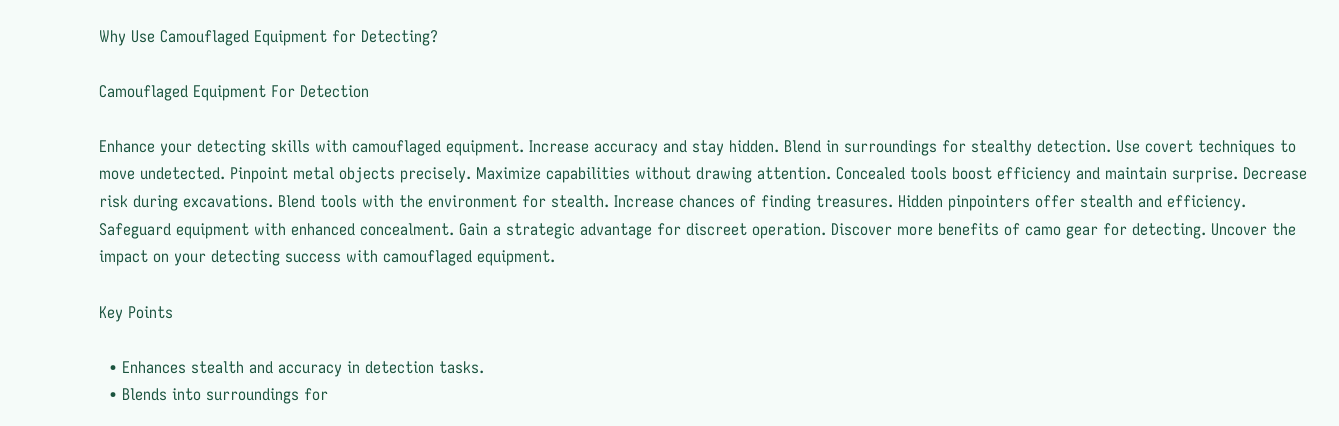Why Use Camouflaged Equipment for Detecting?

Camouflaged Equipment For Detection

Enhance your detecting skills with camouflaged equipment. Increase accuracy and stay hidden. Blend in surroundings for stealthy detection. Use covert techniques to move undetected. Pinpoint metal objects precisely. Maximize capabilities without drawing attention. Concealed tools boost efficiency and maintain surprise. Decrease risk during excavations. Blend tools with the environment for stealth. Increase chances of finding treasures. Hidden pinpointers offer stealth and efficiency. Safeguard equipment with enhanced concealment. Gain a strategic advantage for discreet operation. Discover more benefits of camo gear for detecting. Uncover the impact on your detecting success with camouflaged equipment.

Key Points

  • Enhances stealth and accuracy in detection tasks.
  • Blends into surroundings for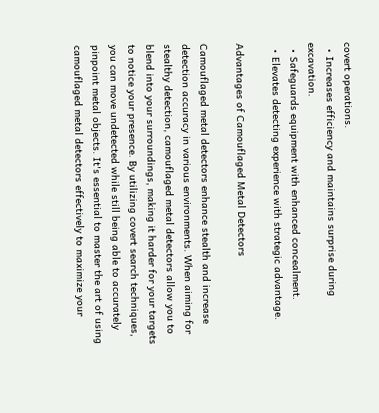covert operations.
  • Increases efficiency and maintains surprise during excavation.
  • Safeguards equipment with enhanced concealment.
  • Elevates detecting experience with strategic advantage.

Advantages of Camouflaged Metal Detectors

Camouflaged metal detectors enhance stealth and increase detection accuracy in various environments. When aiming for stealthy detection, camouflaged metal detectors allow you to blend into your surroundings, making it harder for your targets to notice your presence. By utilizing covert search techniques, you can move undetected while still being able to accurately pinpoint metal objects. It's essential to master the art of using camouflaged metal detectors effectively to maximize your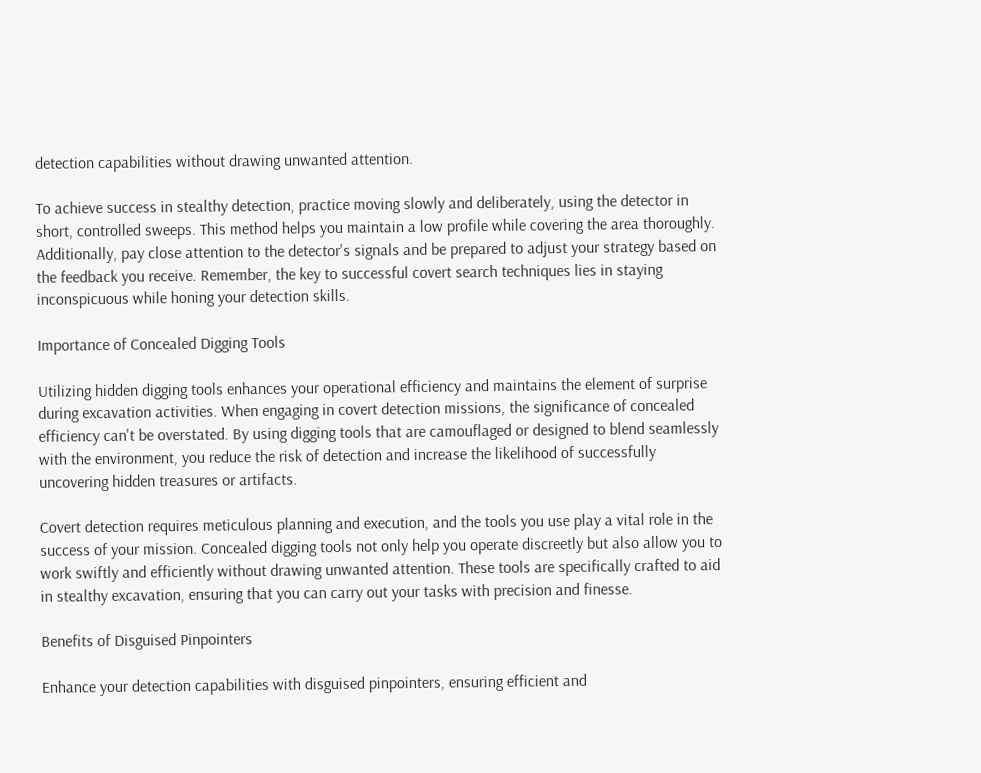detection capabilities without drawing unwanted attention.

To achieve success in stealthy detection, practice moving slowly and deliberately, using the detector in short, controlled sweeps. This method helps you maintain a low profile while covering the area thoroughly. Additionally, pay close attention to the detector's signals and be prepared to adjust your strategy based on the feedback you receive. Remember, the key to successful covert search techniques lies in staying inconspicuous while honing your detection skills.

Importance of Concealed Digging Tools

Utilizing hidden digging tools enhances your operational efficiency and maintains the element of surprise during excavation activities. When engaging in covert detection missions, the significance of concealed efficiency can't be overstated. By using digging tools that are camouflaged or designed to blend seamlessly with the environment, you reduce the risk of detection and increase the likelihood of successfully uncovering hidden treasures or artifacts.

Covert detection requires meticulous planning and execution, and the tools you use play a vital role in the success of your mission. Concealed digging tools not only help you operate discreetly but also allow you to work swiftly and efficiently without drawing unwanted attention. These tools are specifically crafted to aid in stealthy excavation, ensuring that you can carry out your tasks with precision and finesse.

Benefits of Disguised Pinpointers

Enhance your detection capabilities with disguised pinpointers, ensuring efficient and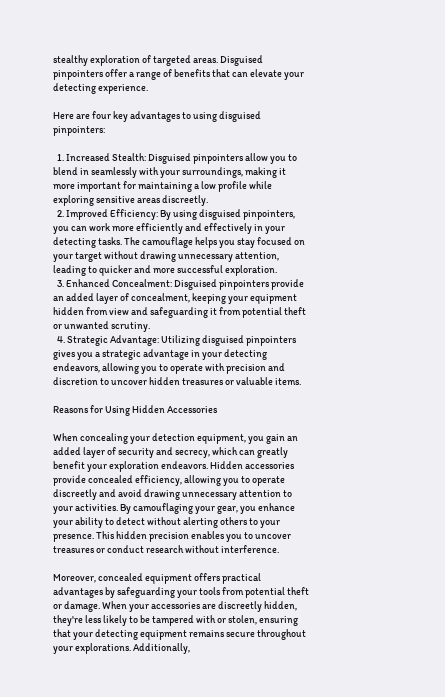stealthy exploration of targeted areas. Disguised pinpointers offer a range of benefits that can elevate your detecting experience.

Here are four key advantages to using disguised pinpointers:

  1. Increased Stealth: Disguised pinpointers allow you to blend in seamlessly with your surroundings, making it more important for maintaining a low profile while exploring sensitive areas discreetly.
  2. Improved Efficiency: By using disguised pinpointers, you can work more efficiently and effectively in your detecting tasks. The camouflage helps you stay focused on your target without drawing unnecessary attention, leading to quicker and more successful exploration.
  3. Enhanced Concealment: Disguised pinpointers provide an added layer of concealment, keeping your equipment hidden from view and safeguarding it from potential theft or unwanted scrutiny.
  4. Strategic Advantage: Utilizing disguised pinpointers gives you a strategic advantage in your detecting endeavors, allowing you to operate with precision and discretion to uncover hidden treasures or valuable items.

Reasons for Using Hidden Accessories

When concealing your detection equipment, you gain an added layer of security and secrecy, which can greatly benefit your exploration endeavors. Hidden accessories provide concealed efficiency, allowing you to operate discreetly and avoid drawing unnecessary attention to your activities. By camouflaging your gear, you enhance your ability to detect without alerting others to your presence. This hidden precision enables you to uncover treasures or conduct research without interference.

Moreover, concealed equipment offers practical advantages by safeguarding your tools from potential theft or damage. When your accessories are discreetly hidden, they're less likely to be tampered with or stolen, ensuring that your detecting equipment remains secure throughout your explorations. Additionally,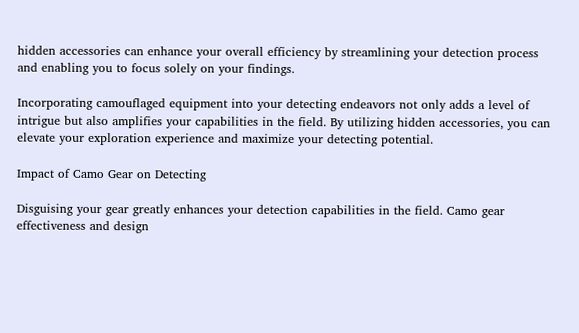hidden accessories can enhance your overall efficiency by streamlining your detection process and enabling you to focus solely on your findings.

Incorporating camouflaged equipment into your detecting endeavors not only adds a level of intrigue but also amplifies your capabilities in the field. By utilizing hidden accessories, you can elevate your exploration experience and maximize your detecting potential.

Impact of Camo Gear on Detecting

Disguising your gear greatly enhances your detection capabilities in the field. Camo gear effectiveness and design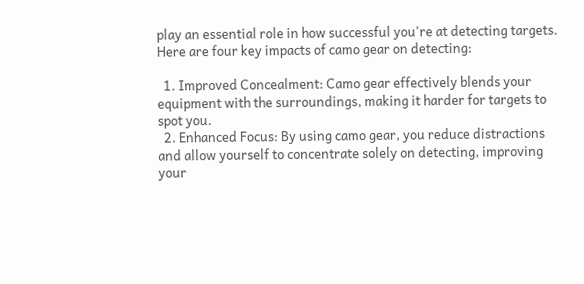play an essential role in how successful you're at detecting targets. Here are four key impacts of camo gear on detecting:

  1. Improved Concealment: Camo gear effectively blends your equipment with the surroundings, making it harder for targets to spot you.
  2. Enhanced Focus: By using camo gear, you reduce distractions and allow yourself to concentrate solely on detecting, improving your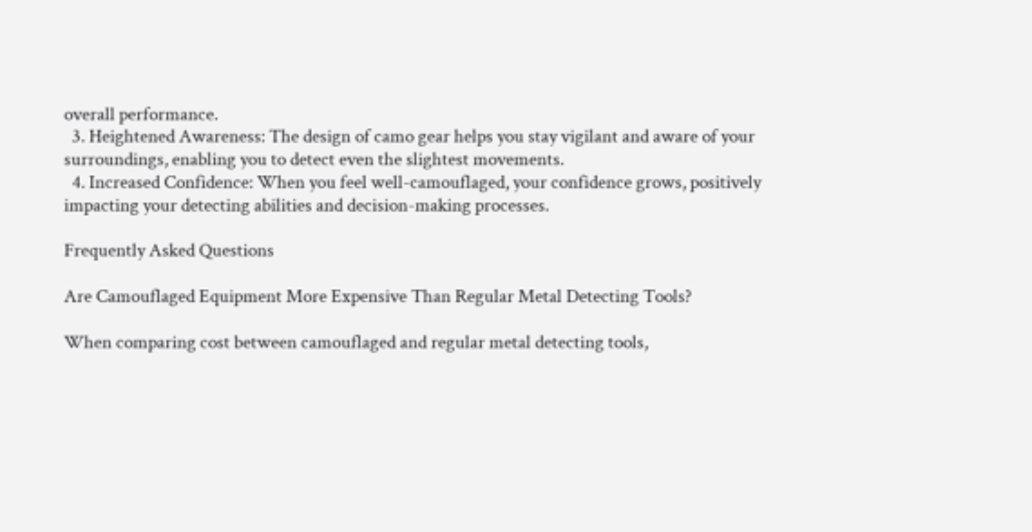overall performance.
  3. Heightened Awareness: The design of camo gear helps you stay vigilant and aware of your surroundings, enabling you to detect even the slightest movements.
  4. Increased Confidence: When you feel well-camouflaged, your confidence grows, positively impacting your detecting abilities and decision-making processes.

Frequently Asked Questions

Are Camouflaged Equipment More Expensive Than Regular Metal Detecting Tools?

When comparing cost between camouflaged and regular metal detecting tools,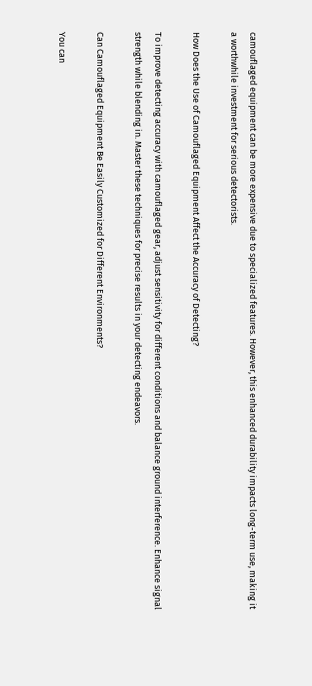camouflaged equipment can be more expensive due to specialized features. However, this enhanced durability impacts long-term use, making it a worthwhile investment for serious detectorists.

How Does the Use of Camouflaged Equipment Affect the Accuracy of Detecting?

To improve detecting accuracy with camouflaged gear, adjust sensitivity for different conditions and balance ground interference. Enhance signal strength while blending in. Master these techniques for precise results in your detecting endeavors.

Can Camouflaged Equipment Be Easily Customized for Different Environments?

You can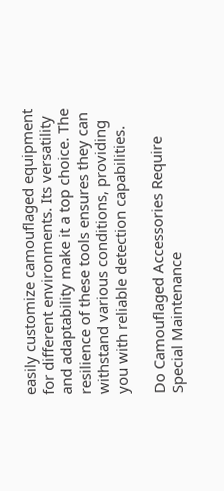easily customize camouflaged equipment for different environments. Its versatility and adaptability make it a top choice. The resilience of these tools ensures they can withstand various conditions, providing you with reliable detection capabilities.

Do Camouflaged Accessories Require Special Maintenance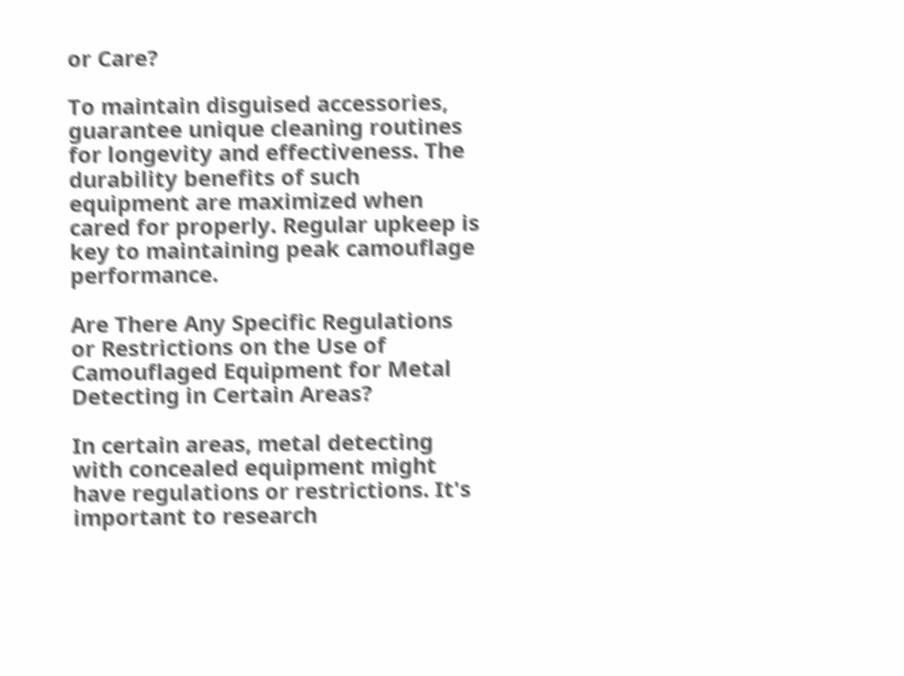or Care?

To maintain disguised accessories, guarantee unique cleaning routines for longevity and effectiveness. The durability benefits of such equipment are maximized when cared for properly. Regular upkeep is key to maintaining peak camouflage performance.

Are There Any Specific Regulations or Restrictions on the Use of Camouflaged Equipment for Metal Detecting in Certain Areas?

In certain areas, metal detecting with concealed equipment might have regulations or restrictions. It's important to research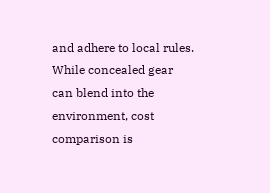and adhere to local rules. While concealed gear can blend into the environment, cost comparison is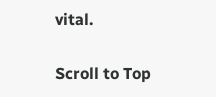vital.

Scroll to Top